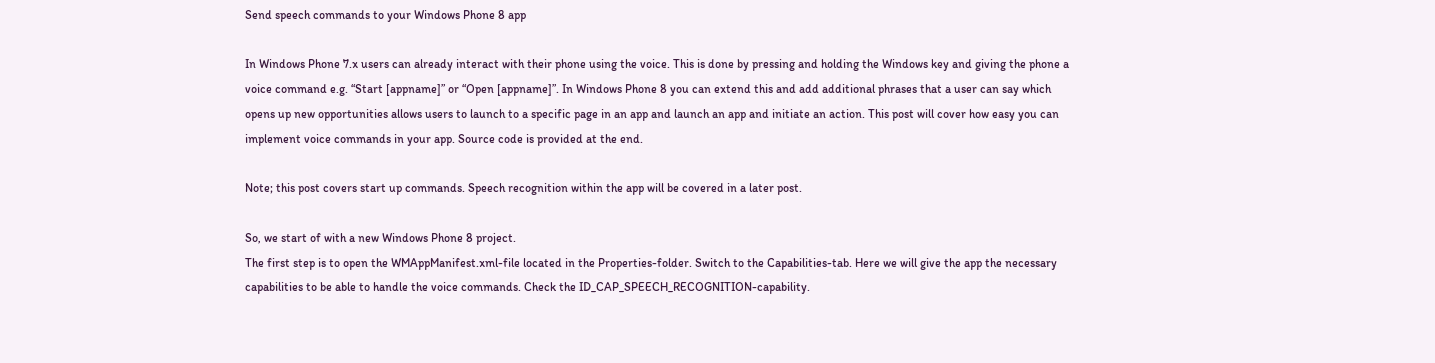Send speech commands to your Windows Phone 8 app

In Windows Phone 7.x users can already interact with their phone using the voice. This is done by pressing and holding the Windows key and giving the phone a voice command e.g. “Start [appname]” or “Open [appname]”. In Windows Phone 8 you can extend this and add additional phrases that a user can say which opens up new opportunities allows users to launch to a specific page in an app and launch an app and initiate an action. This post will cover how easy you can implement voice commands in your app. Source code is provided at the end.

Note; this post covers start up commands. Speech recognition within the app will be covered in a later post.

So, we start of with a new Windows Phone 8 project.
The first step is to open the WMAppManifest.xml-file located in the Properties-folder. Switch to the Capabilities-tab. Here we will give the app the necessary capabilities to be able to handle the voice commands. Check the ID_CAP_SPEECH_RECOGNITION-capability.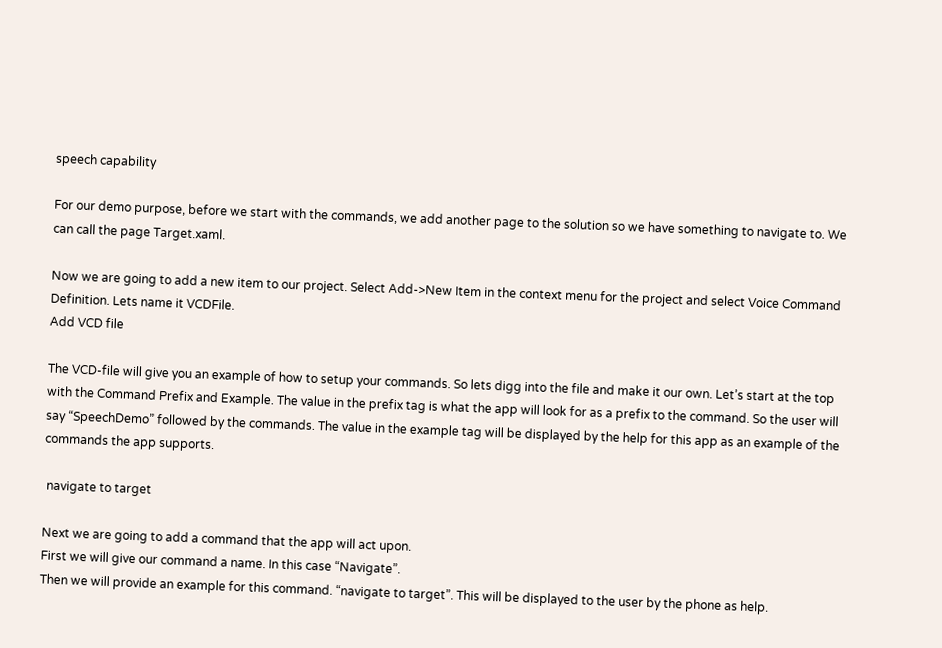speech capability

For our demo purpose, before we start with the commands, we add another page to the solution so we have something to navigate to. We can call the page Target.xaml.

Now we are going to add a new item to our project. Select Add->New Item in the context menu for the project and select Voice Command Definition. Lets name it VCDFile.
Add VCD file

The VCD-file will give you an example of how to setup your commands. So lets digg into the file and make it our own. Let’s start at the top with the Command Prefix and Example. The value in the prefix tag is what the app will look for as a prefix to the command. So the user will say “SpeechDemo” followed by the commands. The value in the example tag will be displayed by the help for this app as an example of the commands the app supports.

 navigate to target

Next we are going to add a command that the app will act upon.
First we will give our command a name. In this case “Navigate”.
Then we will provide an example for this command. “navigate to target”. This will be displayed to the user by the phone as help.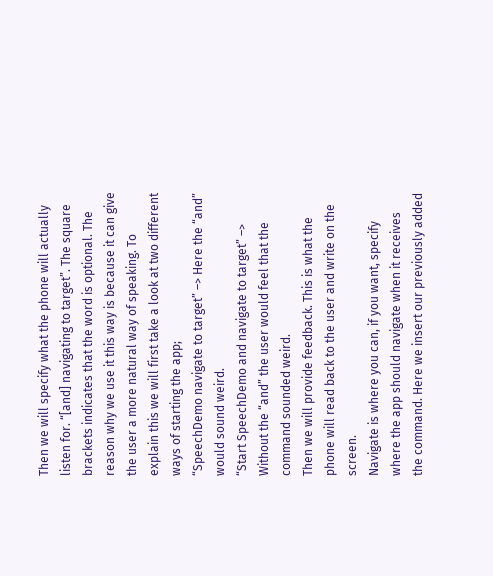Then we will specify what the phone will actually listen for. “[and] navigating to target”. The square brackets indicates that the word is optional. The reason why we use it this way is because it can give the user a more natural way of speaking. To explain this we will first take a look at two different ways of starting the app;
“SpeechDemo navigate to target” –> Here the “and” would sound weird.
“Start SpeechDemo and navigate to target” –> Without the “and” the user would feel that the command sounded weird.
Then we will provide feedback. This is what the phone will read back to the user and write on the screen.
Navigate is where you can, if you want, specify where the app should navigate when it receives the command. Here we insert our previously added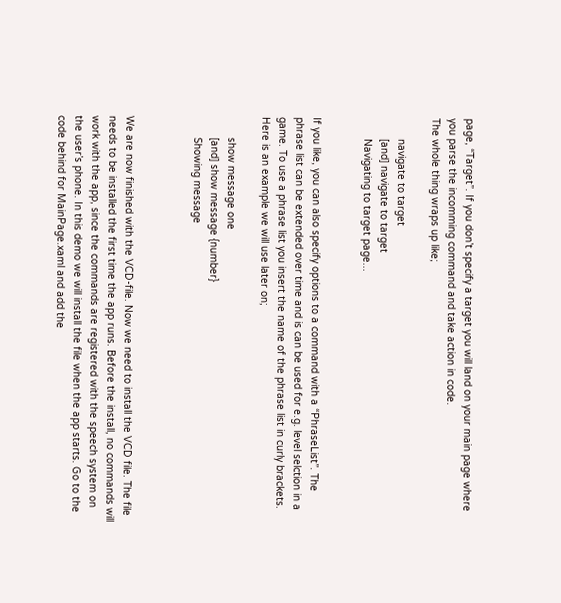page, “Target”. If you don’t specify a target you will land on your main page where you parse the incomming command and take action in code.
The whole thing wraps up like;

       navigate to target
       [and] navigate to target
       Navigating to target page...


If you like, you can also specify options to a command with a “PhraseList”. The phrase list can be extended over time and is can be used for e.g. level selction in a game. To use a phrase list you insert the name of the phrase list in curly brackets. Here is an example we will use later on;

       show message one
       [and] show message {number}
       Showing message



We are now finished with the VCD-file. Now we need to install the VCD file. The file needs to be installed the first time the app runs. Before the install, no commands will work with the app, since the commands are registered with the speech system on the user’s phone. In this demo we will install the file when the app starts. Go to the code behind for MainPage.xaml and add the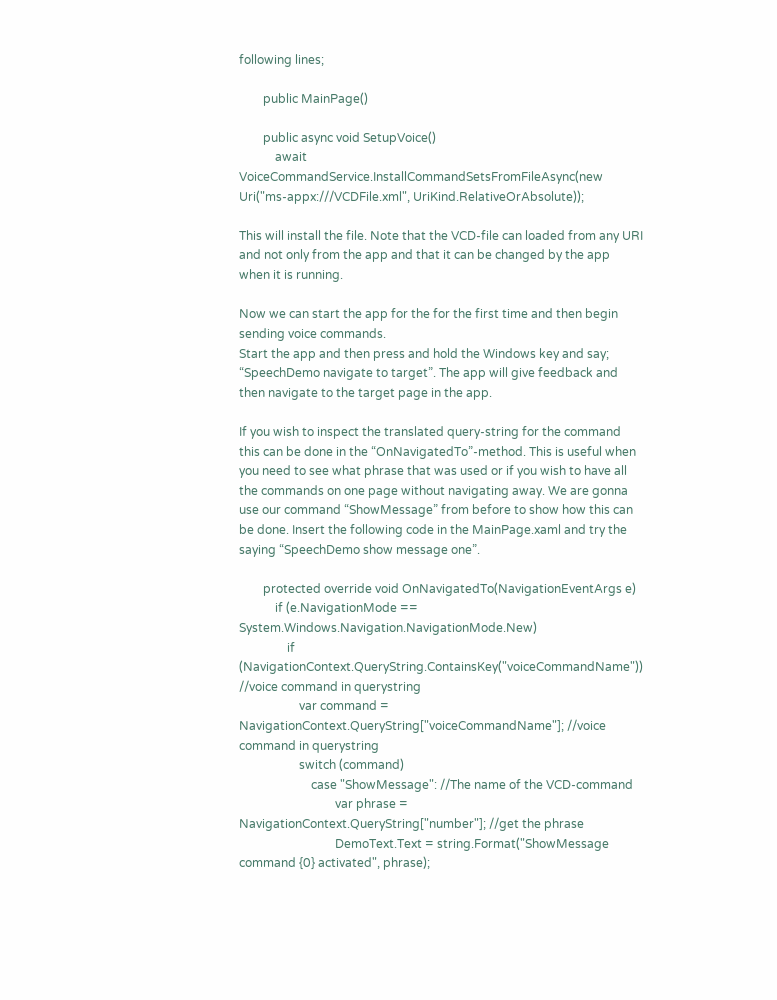following lines;

        public MainPage()

        public async void SetupVoice()
            await VoiceCommandService.InstallCommandSetsFromFileAsync(new Uri("ms-appx:///VCDFile.xml", UriKind.RelativeOrAbsolute));

This will install the file. Note that the VCD-file can loaded from any URI and not only from the app and that it can be changed by the app when it is running.

Now we can start the app for the for the first time and then begin sending voice commands.
Start the app and then press and hold the Windows key and say; “SpeechDemo navigate to target”. The app will give feedback and then navigate to the target page in the app.

If you wish to inspect the translated query-string for the command this can be done in the “OnNavigatedTo”-method. This is useful when you need to see what phrase that was used or if you wish to have all the commands on one page without navigating away. We are gonna use our command “ShowMessage” from before to show how this can be done. Insert the following code in the MainPage.xaml and try the saying “SpeechDemo show message one”.

        protected override void OnNavigatedTo(NavigationEventArgs e)
            if (e.NavigationMode == System.Windows.Navigation.NavigationMode.New)
                if (NavigationContext.QueryString.ContainsKey("voiceCommandName")) //voice command in querystring
                    var command = NavigationContext.QueryString["voiceCommandName"]; //voice command in querystring
                    switch (command)
                        case "ShowMessage": //The name of the VCD-command
                                var phrase = NavigationContext.QueryString["number"]; //get the phrase
                                DemoText.Text = string.Format("ShowMessage command {0} activated", phrase);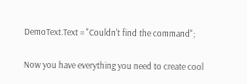DemoText.Text = "Couldn't find the command";

Now you have everything you need to create cool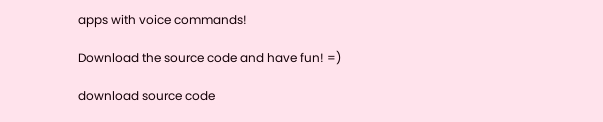apps with voice commands!

Download the source code and have fun! =)

download source code